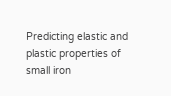Predicting elastic and plastic properties of small iron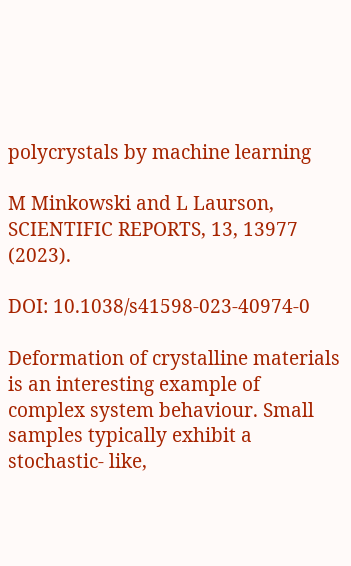polycrystals by machine learning

M Minkowski and L Laurson, SCIENTIFIC REPORTS, 13, 13977 (2023).

DOI: 10.1038/s41598-023-40974-0

Deformation of crystalline materials is an interesting example of complex system behaviour. Small samples typically exhibit a stochastic- like,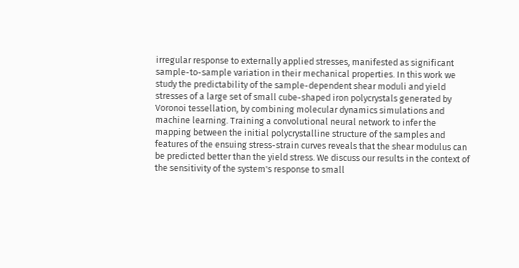irregular response to externally applied stresses, manifested as significant sample-to-sample variation in their mechanical properties. In this work we study the predictability of the sample-dependent shear moduli and yield stresses of a large set of small cube-shaped iron polycrystals generated by Voronoi tessellation, by combining molecular dynamics simulations and machine learning. Training a convolutional neural network to infer the mapping between the initial polycrystalline structure of the samples and features of the ensuing stress-strain curves reveals that the shear modulus can be predicted better than the yield stress. We discuss our results in the context of the sensitivity of the system's response to small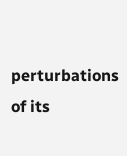perturbations of its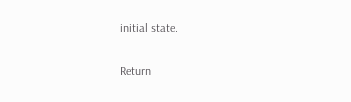initial state.

Return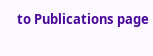to Publications page